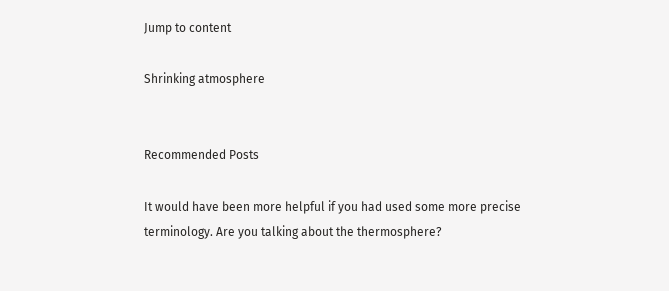Jump to content

Shrinking atmosphere


Recommended Posts

It would have been more helpful if you had used some more precise terminology. Are you talking about the thermosphere?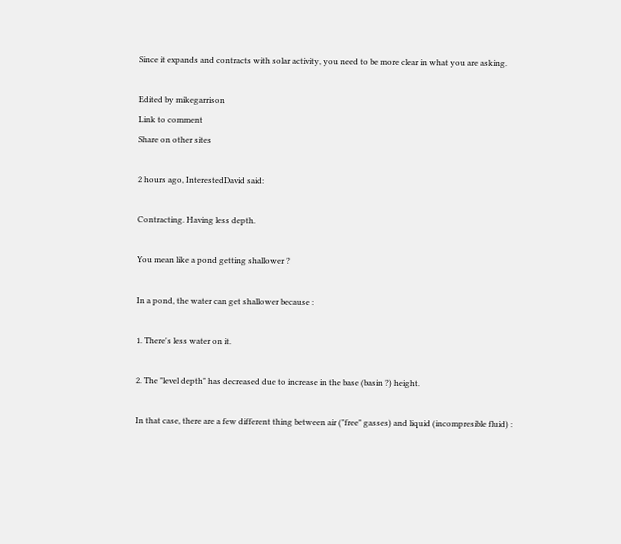Since it expands and contracts with solar activity, you need to be more clear in what you are asking.

Edited by mikegarrison
Link to comment
Share on other sites

2 hours ago, InterestedDavid said:

Contracting. Having less depth.

You mean like a pond getting shallower ?

In a pond, the water can get shallower because :

1. There's less water on it.

2. The "level depth" has decreased due to increase in the base (basin ?) height.

In that case, there are a few different thing between air ("free" gasses) and liquid (incompresible fluid) :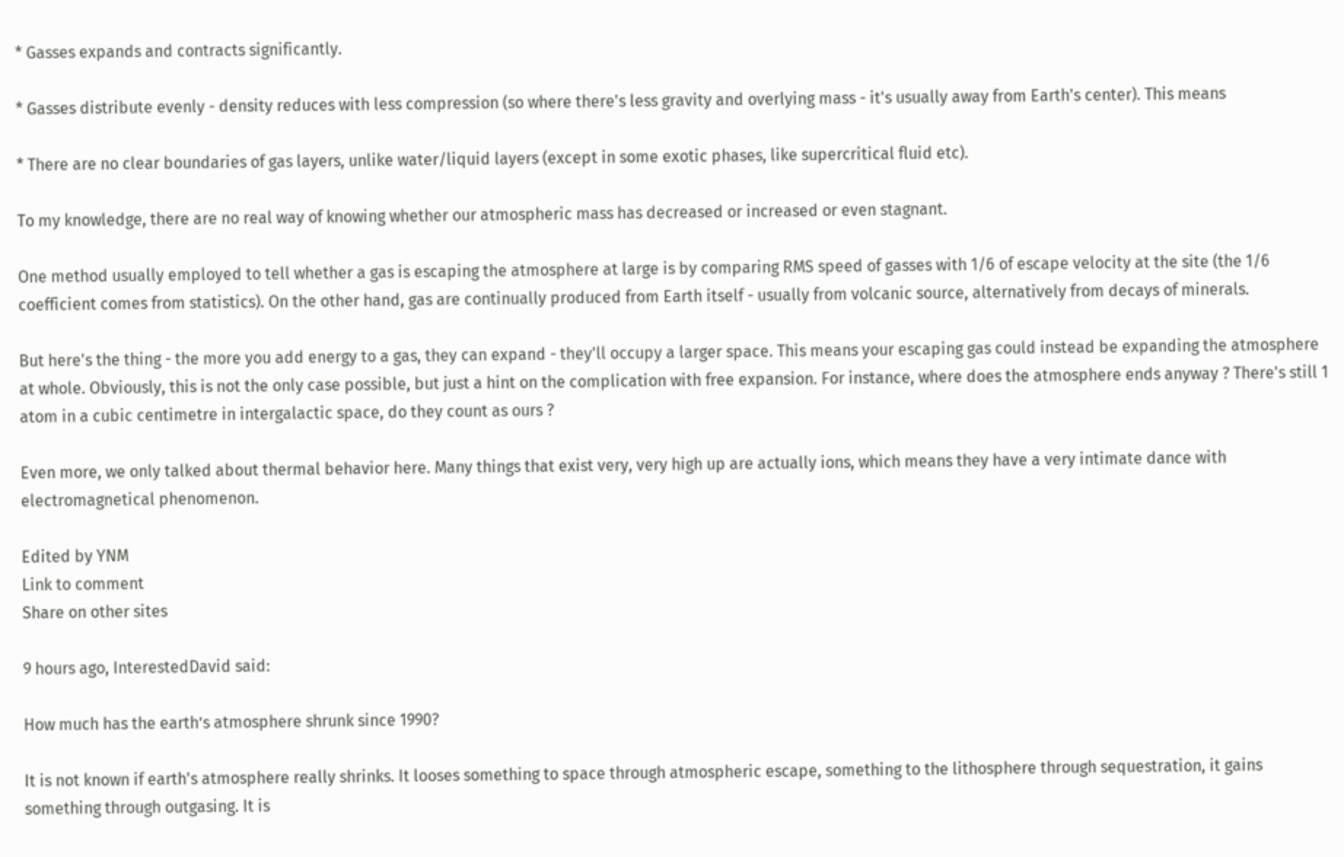* Gasses expands and contracts significantly.

* Gasses distribute evenly - density reduces with less compression (so where there's less gravity and overlying mass - it's usually away from Earth's center). This means

* There are no clear boundaries of gas layers, unlike water/liquid layers (except in some exotic phases, like supercritical fluid etc).

To my knowledge, there are no real way of knowing whether our atmospheric mass has decreased or increased or even stagnant.

One method usually employed to tell whether a gas is escaping the atmosphere at large is by comparing RMS speed of gasses with 1/6 of escape velocity at the site (the 1/6 coefficient comes from statistics). On the other hand, gas are continually produced from Earth itself - usually from volcanic source, alternatively from decays of minerals.

But here's the thing - the more you add energy to a gas, they can expand - they'll occupy a larger space. This means your escaping gas could instead be expanding the atmosphere at whole. Obviously, this is not the only case possible, but just a hint on the complication with free expansion. For instance, where does the atmosphere ends anyway ? There's still 1 atom in a cubic centimetre in intergalactic space, do they count as ours ?

Even more, we only talked about thermal behavior here. Many things that exist very, very high up are actually ions, which means they have a very intimate dance with electromagnetical phenomenon.

Edited by YNM
Link to comment
Share on other sites

9 hours ago, InterestedDavid said:

How much has the earth’s atmosphere shrunk since 1990?

It is not known if earth's atmosphere really shrinks. It looses something to space through atmospheric escape, something to the lithosphere through sequestration, it gains something through outgasing. It is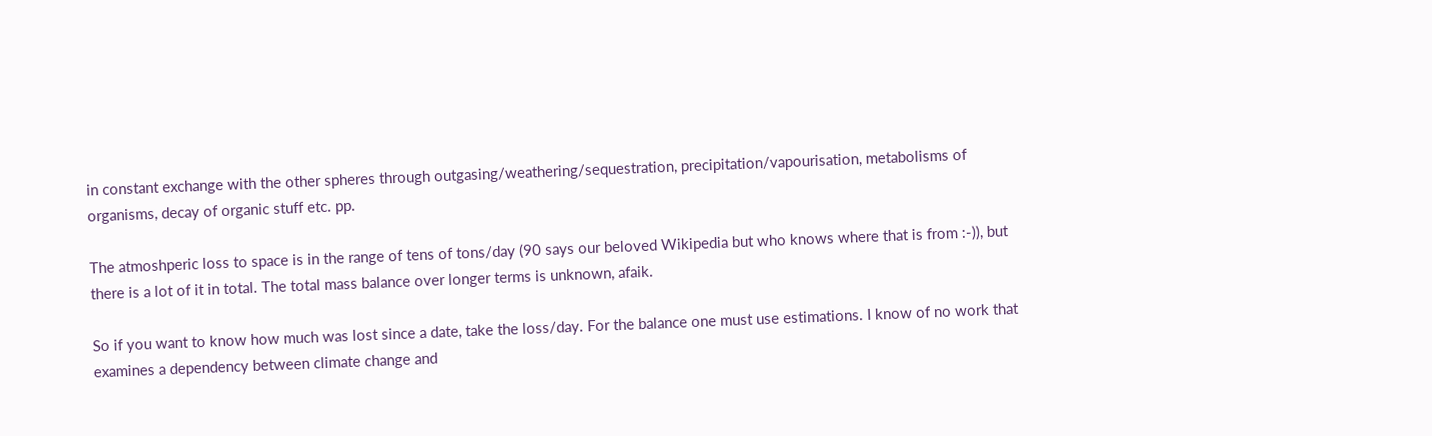in constant exchange with the other spheres through outgasing/weathering/sequestration, precipitation/vapourisation, metabolisms of organisms, decay of organic stuff etc. pp.

The atmoshperic loss to space is in the range of tens of tons/day (90 says our beloved Wikipedia but who knows where that is from :-)), but there is a lot of it in total. The total mass balance over longer terms is unknown, afaik.

So if you want to know how much was lost since a date, take the loss/day. For the balance one must use estimations. I know of no work that examines a dependency between climate change and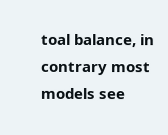toal balance, in contrary most models see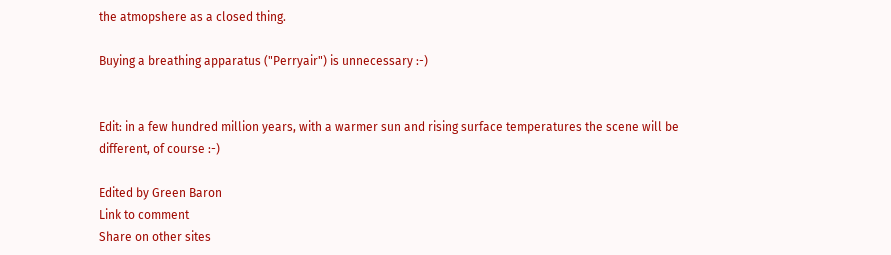the atmopshere as a closed thing.

Buying a breathing apparatus ("Perryair") is unnecessary :-)


Edit: in a few hundred million years, with a warmer sun and rising surface temperatures the scene will be different, of course :-)

Edited by Green Baron
Link to comment
Share on other sites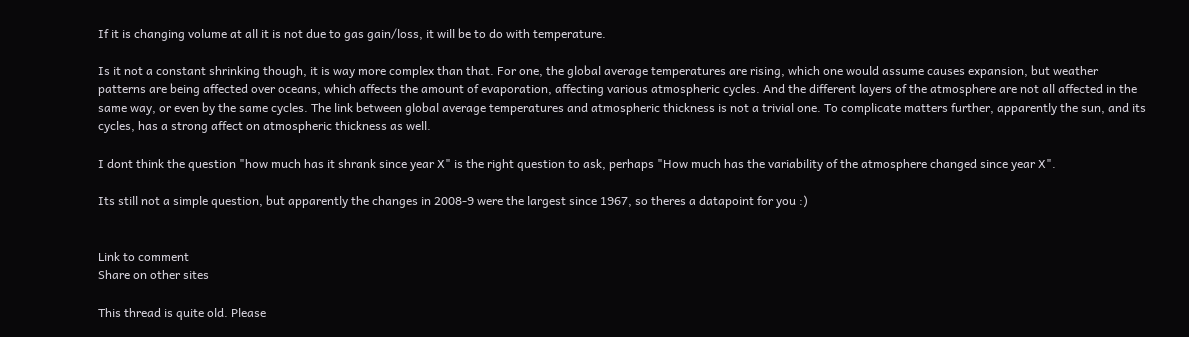If it is changing volume at all it is not due to gas gain/loss, it will be to do with temperature.

Is it not a constant shrinking though, it is way more complex than that. For one, the global average temperatures are rising, which one would assume causes expansion, but weather patterns are being affected over oceans, which affects the amount of evaporation, affecting various atmospheric cycles. And the different layers of the atmosphere are not all affected in the same way, or even by the same cycles. The link between global average temperatures and atmospheric thickness is not a trivial one. To complicate matters further, apparently the sun, and its cycles, has a strong affect on atmospheric thickness as well.

I dont think the question "how much has it shrank since year X" is the right question to ask, perhaps "How much has the variability of the atmosphere changed since year X".

Its still not a simple question, but apparently the changes in 2008-9 were the largest since 1967, so theres a datapoint for you :)


Link to comment
Share on other sites

This thread is quite old. Please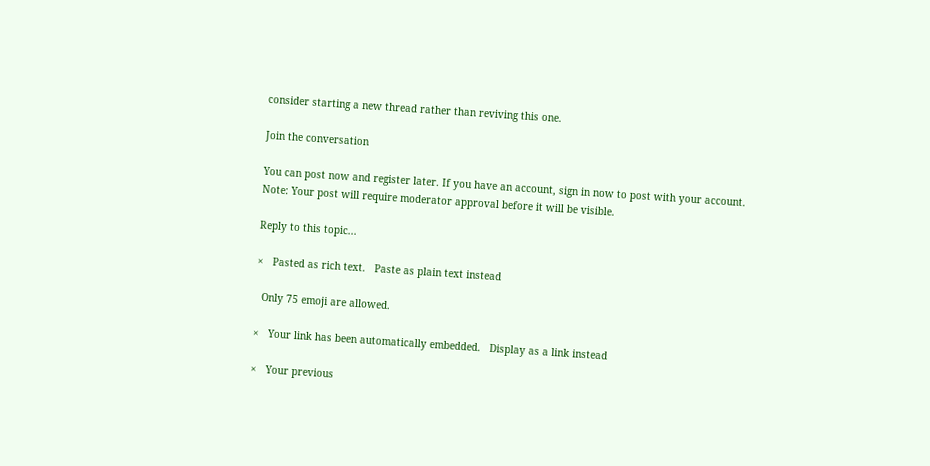consider starting a new thread rather than reviving this one.

Join the conversation

You can post now and register later. If you have an account, sign in now to post with your account.
Note: Your post will require moderator approval before it will be visible.

Reply to this topic...

×   Pasted as rich text.   Paste as plain text instead

  Only 75 emoji are allowed.

×   Your link has been automatically embedded.   Display as a link instead

×   Your previous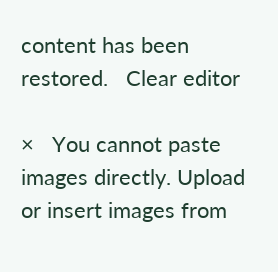content has been restored.   Clear editor

×   You cannot paste images directly. Upload or insert images from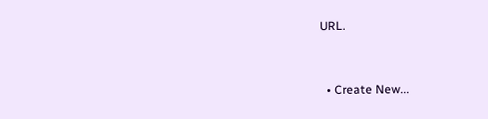URL.


  • Create New...